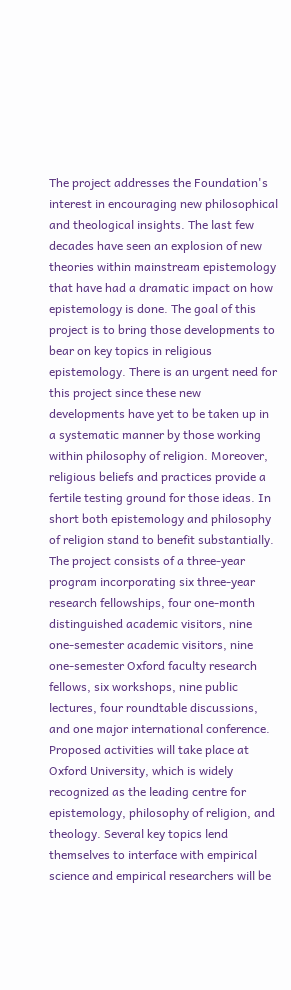The project addresses the Foundation's interest in encouraging new philosophical and theological insights. The last few decades have seen an explosion of new theories within mainstream epistemology that have had a dramatic impact on how epistemology is done. The goal of this project is to bring those developments to bear on key topics in religious epistemology. There is an urgent need for this project since these new developments have yet to be taken up in a systematic manner by those working within philosophy of religion. Moreover, religious beliefs and practices provide a fertile testing ground for those ideas. In short both epistemology and philosophy of religion stand to benefit substantially. The project consists of a three-year program incorporating six three-year research fellowships, four one-month distinguished academic visitors, nine one-semester academic visitors, nine one-semester Oxford faculty research fellows, six workshops, nine public lectures, four roundtable discussions, and one major international conference. Proposed activities will take place at Oxford University, which is widely recognized as the leading centre for epistemology, philosophy of religion, and theology. Several key topics lend themselves to interface with empirical science and empirical researchers will be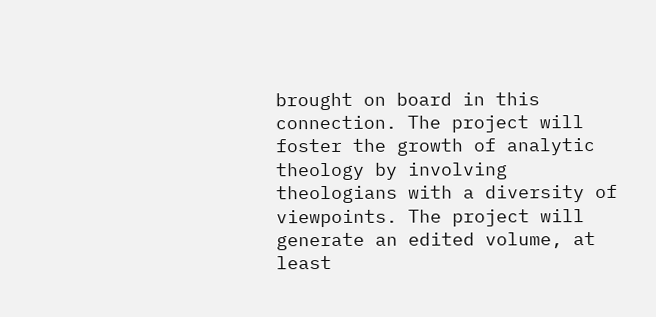brought on board in this connection. The project will foster the growth of analytic theology by involving theologians with a diversity of viewpoints. The project will generate an edited volume, at least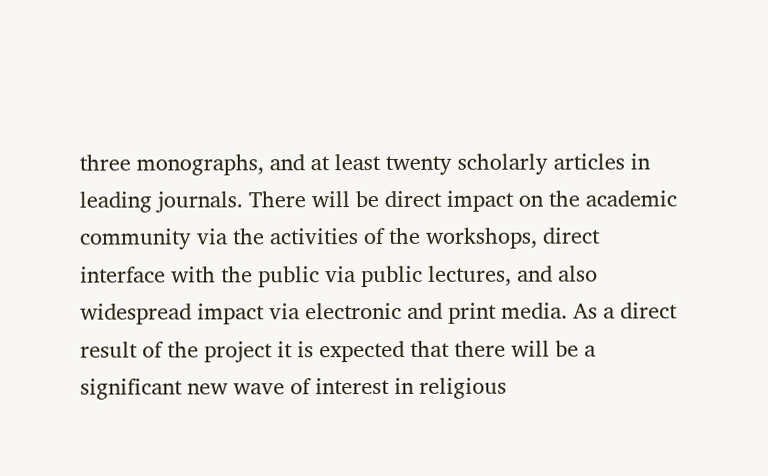three monographs, and at least twenty scholarly articles in leading journals. There will be direct impact on the academic community via the activities of the workshops, direct interface with the public via public lectures, and also widespread impact via electronic and print media. As a direct result of the project it is expected that there will be a significant new wave of interest in religious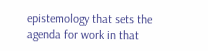epistemology that sets the agenda for work in that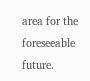area for the foreseeable future.